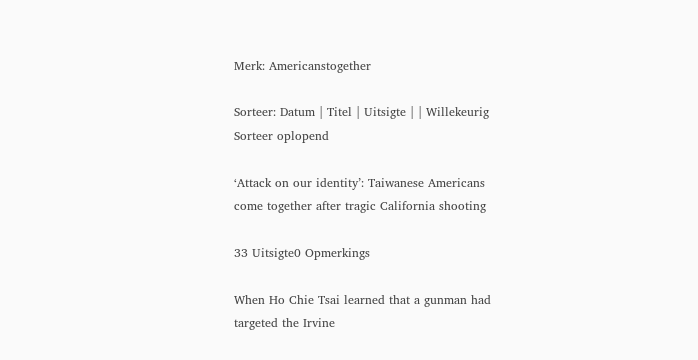Merk: Americanstogether

Sorteer: Datum | Titel | Uitsigte | | Willekeurig Sorteer oplopend

‘Attack on our identity’: Taiwanese Americans come together after tragic California shooting

33 Uitsigte0 Opmerkings

When Ho Chie Tsai learned that a gunman had targeted the Irvine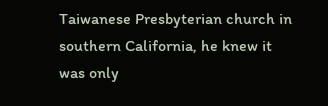Taiwanese Presbyterian church in southern California, he knew it was only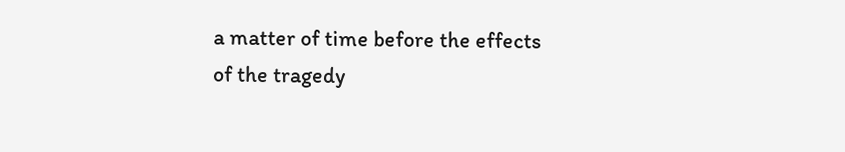a matter of time before the effects of the tragedy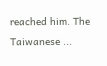reached him. The Taiwanese ...